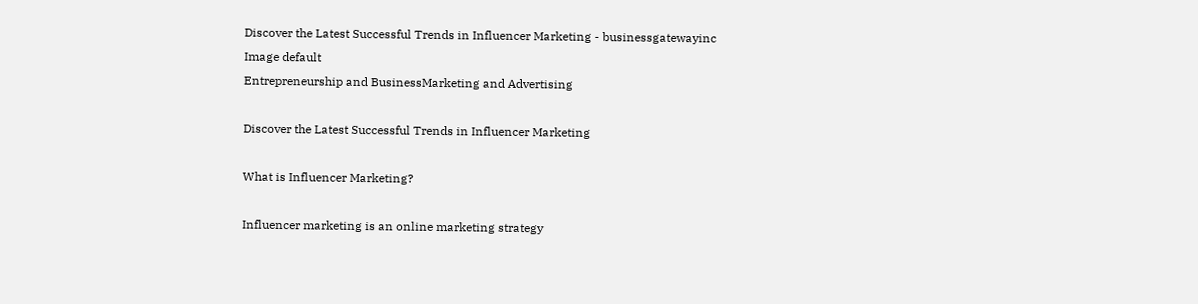Discover the Latest Successful Trends in Influencer Marketing - businessgatewayinc
Image default
Entrepreneurship and BusinessMarketing and Advertising

Discover the Latest Successful Trends in Influencer Marketing

What is Influencer Marketing?

Influencer marketing is an online marketing strategy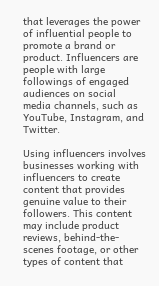that leverages the power of influential people to promote a brand or product. Influencers are people with large followings of engaged audiences on social media channels, such as YouTube, Instagram, and Twitter.

Using influencers involves businesses working with influencers to create content that provides genuine value to their followers. This content may include product reviews, behind-the-scenes footage, or other types of content that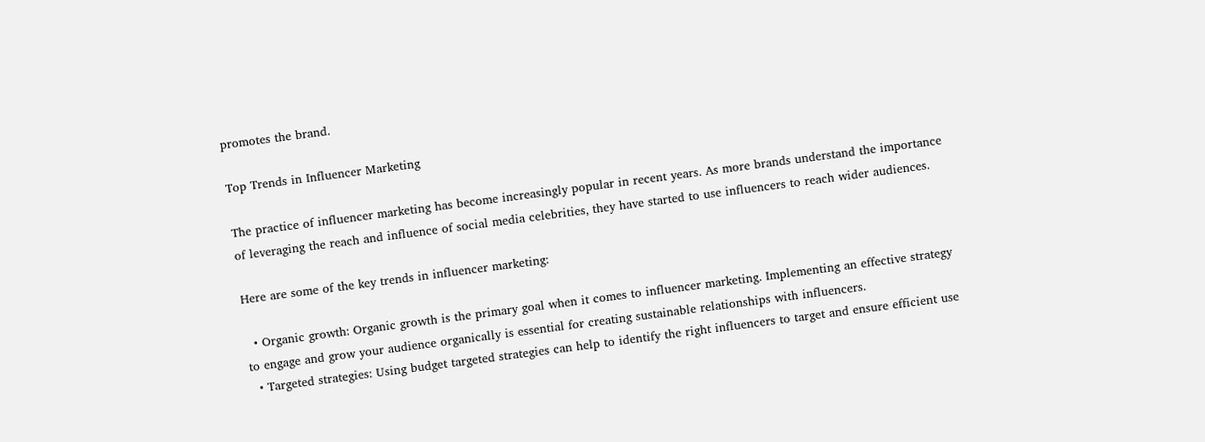promotes the brand.

Top Trends in Influencer Marketing

The practice of influencer marketing has become increasingly popular in recent years. As more brands understand the importance of leveraging the reach and influence of social media celebrities, they have started to use influencers to reach wider audiences.

Here are some of the key trends in influencer marketing:

  • Organic growth: Organic growth is the primary goal when it comes to influencer marketing. Implementing an effective strategy to engage and grow your audience organically is essential for creating sustainable relationships with influencers.
  • Targeted strategies: Using budget targeted strategies can help to identify the right influencers to target and ensure efficient use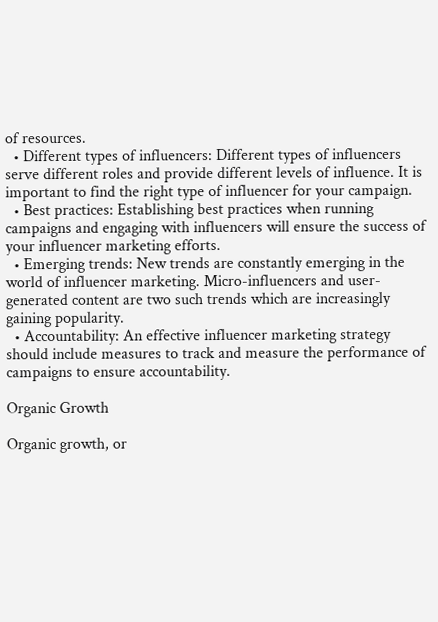of resources.
  • Different types of influencers: Different types of influencers serve different roles and provide different levels of influence. It is important to find the right type of influencer for your campaign.
  • Best practices: Establishing best practices when running campaigns and engaging with influencers will ensure the success of your influencer marketing efforts.
  • Emerging trends: New trends are constantly emerging in the world of influencer marketing. Micro-influencers and user-generated content are two such trends which are increasingly gaining popularity.
  • Accountability: An effective influencer marketing strategy should include measures to track and measure the performance of campaigns to ensure accountability.

Organic Growth

Organic growth, or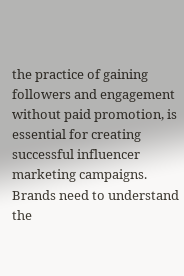the practice of gaining followers and engagement without paid promotion, is essential for creating successful influencer marketing campaigns. Brands need to understand the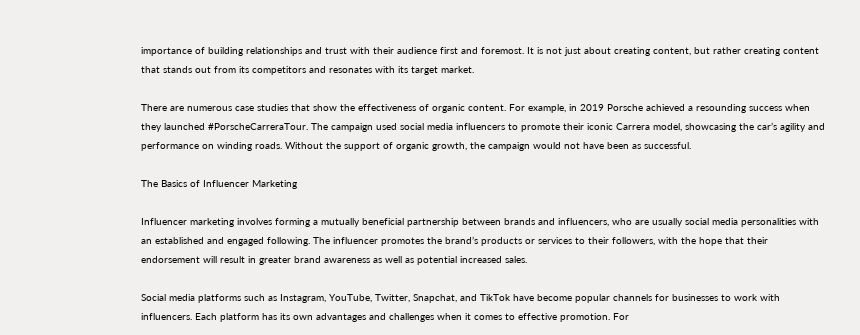importance of building relationships and trust with their audience first and foremost. It is not just about creating content, but rather creating content that stands out from its competitors and resonates with its target market.

There are numerous case studies that show the effectiveness of organic content. For example, in 2019 Porsche achieved a resounding success when they launched #PorscheCarreraTour. The campaign used social media influencers to promote their iconic Carrera model, showcasing the car’s agility and performance on winding roads. Without the support of organic growth, the campaign would not have been as successful.

The Basics of Influencer Marketing

Influencer marketing involves forming a mutually beneficial partnership between brands and influencers, who are usually social media personalities with an established and engaged following. The influencer promotes the brand’s products or services to their followers, with the hope that their endorsement will result in greater brand awareness as well as potential increased sales.

Social media platforms such as Instagram, YouTube, Twitter, Snapchat, and TikTok have become popular channels for businesses to work with influencers. Each platform has its own advantages and challenges when it comes to effective promotion. For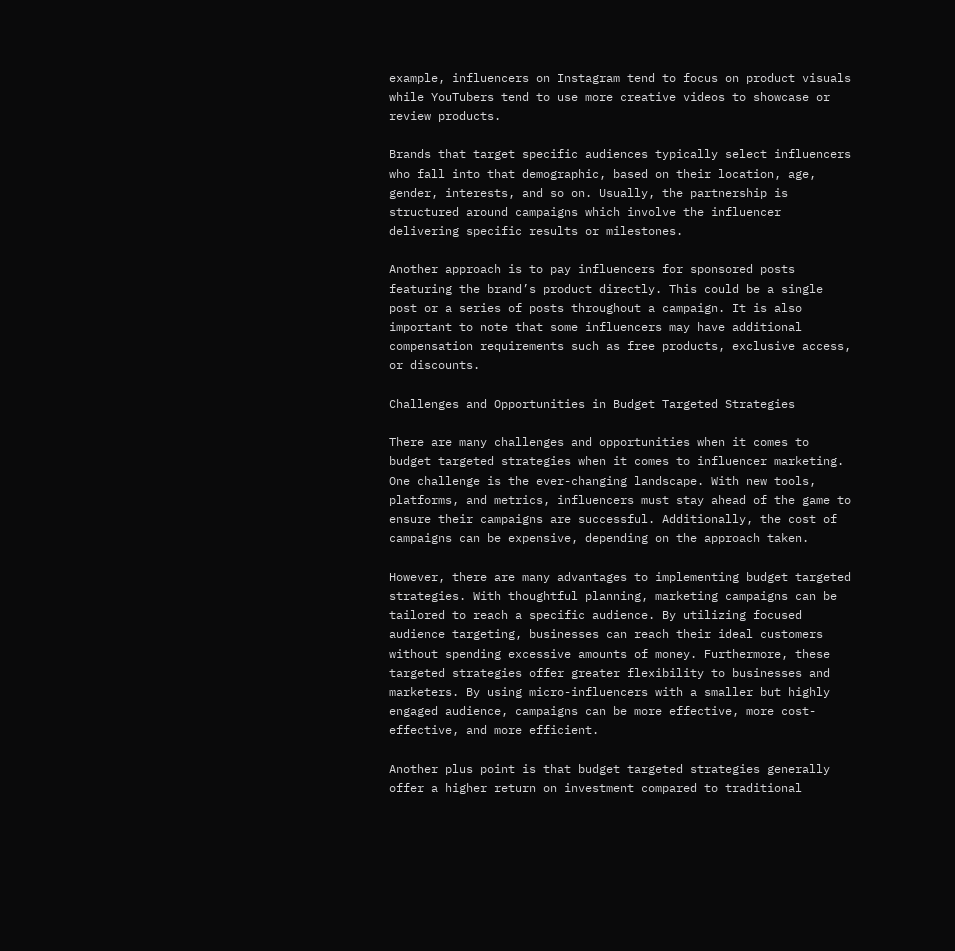example, influencers on Instagram tend to focus on product visuals while YouTubers tend to use more creative videos to showcase or review products.

Brands that target specific audiences typically select influencers who fall into that demographic, based on their location, age, gender, interests, and so on. Usually, the partnership is structured around campaigns which involve the influencer delivering specific results or milestones.

Another approach is to pay influencers for sponsored posts featuring the brand’s product directly. This could be a single post or a series of posts throughout a campaign. It is also important to note that some influencers may have additional compensation requirements such as free products, exclusive access, or discounts.

Challenges and Opportunities in Budget Targeted Strategies

There are many challenges and opportunities when it comes to budget targeted strategies when it comes to influencer marketing. One challenge is the ever-changing landscape. With new tools, platforms, and metrics, influencers must stay ahead of the game to ensure their campaigns are successful. Additionally, the cost of campaigns can be expensive, depending on the approach taken.

However, there are many advantages to implementing budget targeted strategies. With thoughtful planning, marketing campaigns can be tailored to reach a specific audience. By utilizing focused audience targeting, businesses can reach their ideal customers without spending excessive amounts of money. Furthermore, these targeted strategies offer greater flexibility to businesses and marketers. By using micro-influencers with a smaller but highly engaged audience, campaigns can be more effective, more cost-effective, and more efficient.

Another plus point is that budget targeted strategies generally offer a higher return on investment compared to traditional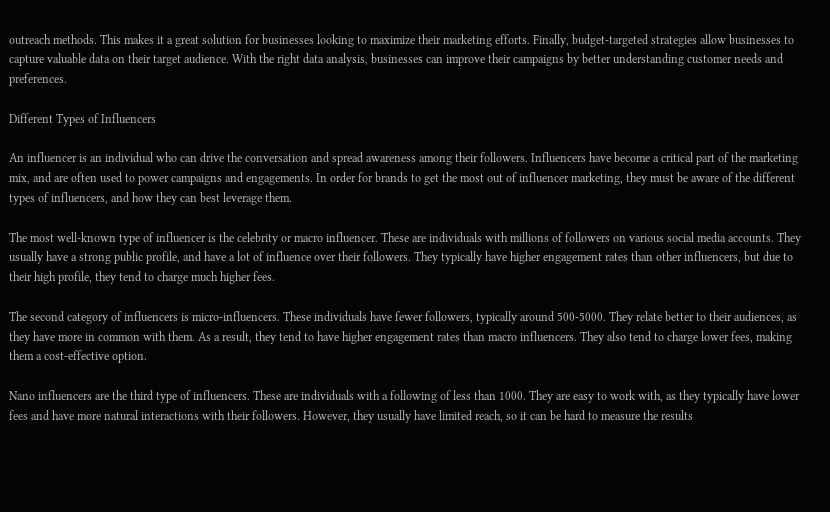outreach methods. This makes it a great solution for businesses looking to maximize their marketing efforts. Finally, budget-targeted strategies allow businesses to capture valuable data on their target audience. With the right data analysis, businesses can improve their campaigns by better understanding customer needs and preferences.

Different Types of Influencers

An influencer is an individual who can drive the conversation and spread awareness among their followers. Influencers have become a critical part of the marketing mix, and are often used to power campaigns and engagements. In order for brands to get the most out of influencer marketing, they must be aware of the different types of influencers, and how they can best leverage them.

The most well-known type of influencer is the celebrity or macro influencer. These are individuals with millions of followers on various social media accounts. They usually have a strong public profile, and have a lot of influence over their followers. They typically have higher engagement rates than other influencers, but due to their high profile, they tend to charge much higher fees.

The second category of influencers is micro-influencers. These individuals have fewer followers, typically around 500-5000. They relate better to their audiences, as they have more in common with them. As a result, they tend to have higher engagement rates than macro influencers. They also tend to charge lower fees, making them a cost-effective option.

Nano influencers are the third type of influencers. These are individuals with a following of less than 1000. They are easy to work with, as they typically have lower fees and have more natural interactions with their followers. However, they usually have limited reach, so it can be hard to measure the results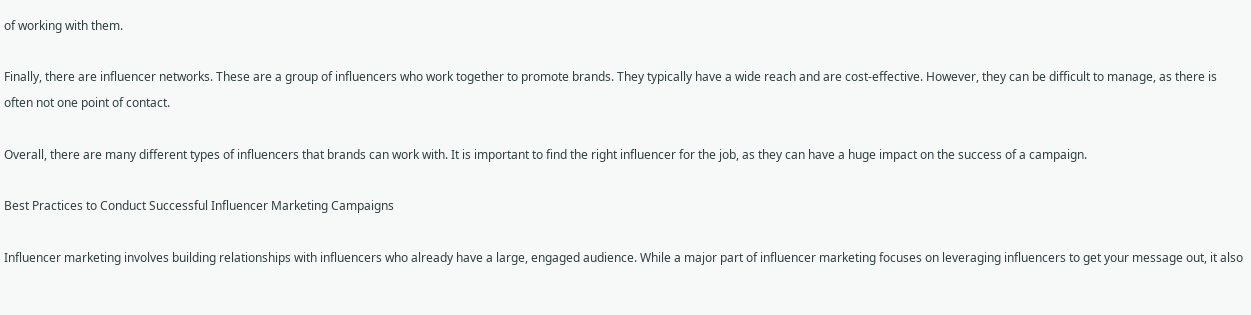of working with them.

Finally, there are influencer networks. These are a group of influencers who work together to promote brands. They typically have a wide reach and are cost-effective. However, they can be difficult to manage, as there is often not one point of contact.

Overall, there are many different types of influencers that brands can work with. It is important to find the right influencer for the job, as they can have a huge impact on the success of a campaign.

Best Practices to Conduct Successful Influencer Marketing Campaigns

Influencer marketing involves building relationships with influencers who already have a large, engaged audience. While a major part of influencer marketing focuses on leveraging influencers to get your message out, it also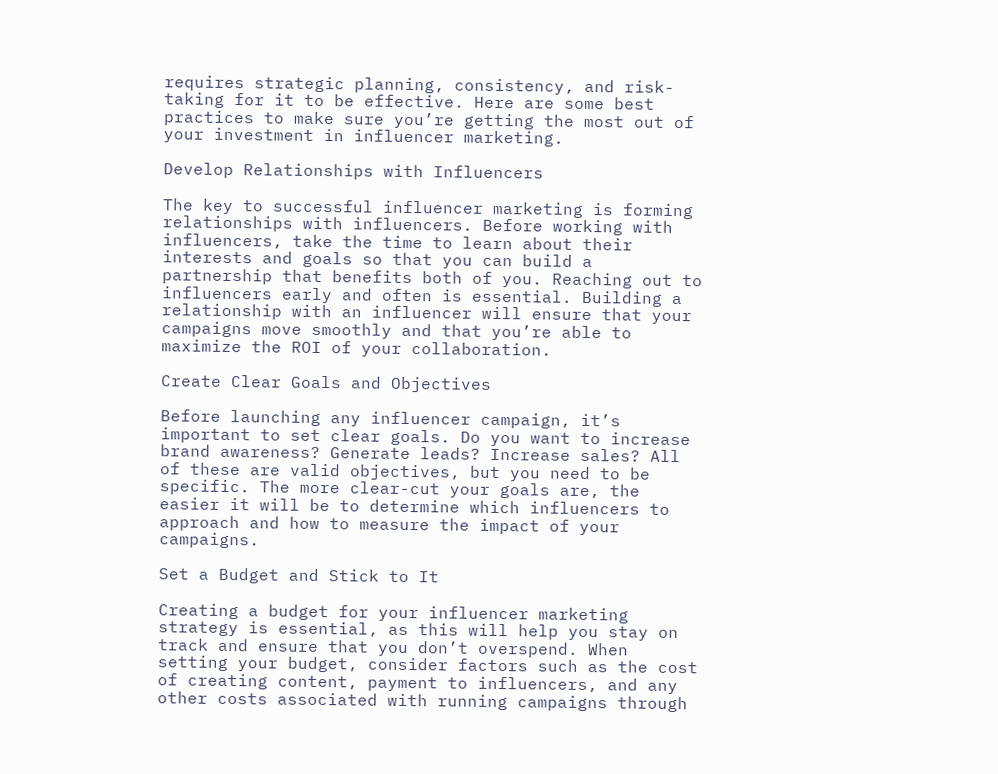requires strategic planning, consistency, and risk-taking for it to be effective. Here are some best practices to make sure you’re getting the most out of your investment in influencer marketing.

Develop Relationships with Influencers

The key to successful influencer marketing is forming relationships with influencers. Before working with influencers, take the time to learn about their interests and goals so that you can build a partnership that benefits both of you. Reaching out to influencers early and often is essential. Building a relationship with an influencer will ensure that your campaigns move smoothly and that you’re able to maximize the ROI of your collaboration.

Create Clear Goals and Objectives

Before launching any influencer campaign, it’s important to set clear goals. Do you want to increase brand awareness? Generate leads? Increase sales? All of these are valid objectives, but you need to be specific. The more clear-cut your goals are, the easier it will be to determine which influencers to approach and how to measure the impact of your campaigns.

Set a Budget and Stick to It

Creating a budget for your influencer marketing strategy is essential, as this will help you stay on track and ensure that you don’t overspend. When setting your budget, consider factors such as the cost of creating content, payment to influencers, and any other costs associated with running campaigns through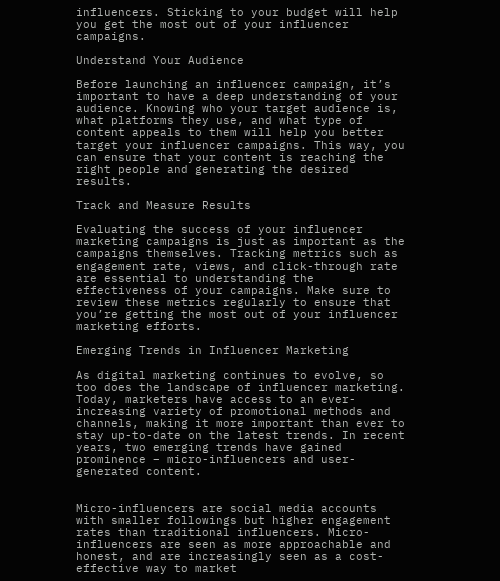influencers. Sticking to your budget will help you get the most out of your influencer campaigns.

Understand Your Audience

Before launching an influencer campaign, it’s important to have a deep understanding of your audience. Knowing who your target audience is, what platforms they use, and what type of content appeals to them will help you better target your influencer campaigns. This way, you can ensure that your content is reaching the right people and generating the desired results.

Track and Measure Results

Evaluating the success of your influencer marketing campaigns is just as important as the campaigns themselves. Tracking metrics such as engagement rate, views, and click-through rate are essential to understanding the effectiveness of your campaigns. Make sure to review these metrics regularly to ensure that you’re getting the most out of your influencer marketing efforts.

Emerging Trends in Influencer Marketing

As digital marketing continues to evolve, so too does the landscape of influencer marketing. Today, marketers have access to an ever-increasing variety of promotional methods and channels, making it more important than ever to stay up-to-date on the latest trends. In recent years, two emerging trends have gained prominence – micro-influencers and user-generated content.


Micro-influencers are social media accounts with smaller followings but higher engagement rates than traditional influencers. Micro-influencers are seen as more approachable and honest, and are increasingly seen as a cost-effective way to market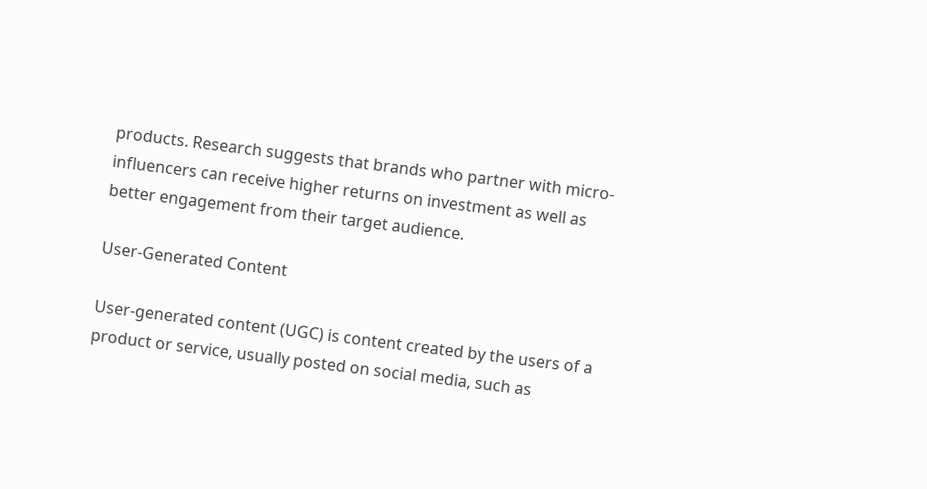products. Research suggests that brands who partner with micro-influencers can receive higher returns on investment as well as better engagement from their target audience.

User-Generated Content

User-generated content (UGC) is content created by the users of a product or service, usually posted on social media, such as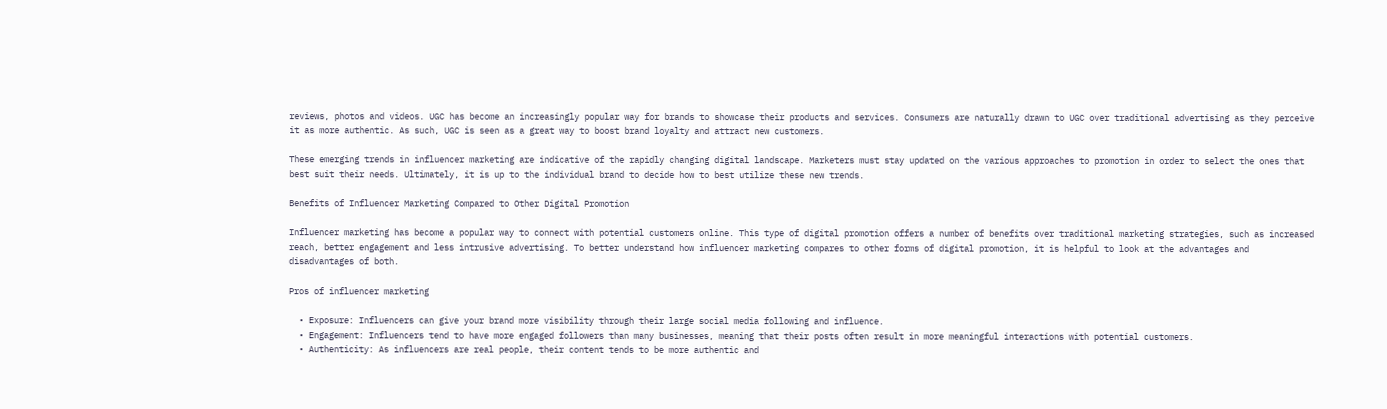reviews, photos and videos. UGC has become an increasingly popular way for brands to showcase their products and services. Consumers are naturally drawn to UGC over traditional advertising as they perceive it as more authentic. As such, UGC is seen as a great way to boost brand loyalty and attract new customers.

These emerging trends in influencer marketing are indicative of the rapidly changing digital landscape. Marketers must stay updated on the various approaches to promotion in order to select the ones that best suit their needs. Ultimately, it is up to the individual brand to decide how to best utilize these new trends.

Benefits of Influencer Marketing Compared to Other Digital Promotion

Influencer marketing has become a popular way to connect with potential customers online. This type of digital promotion offers a number of benefits over traditional marketing strategies, such as increased reach, better engagement and less intrusive advertising. To better understand how influencer marketing compares to other forms of digital promotion, it is helpful to look at the advantages and disadvantages of both.

Pros of influencer marketing

  • Exposure: Influencers can give your brand more visibility through their large social media following and influence.
  • Engagement: Influencers tend to have more engaged followers than many businesses, meaning that their posts often result in more meaningful interactions with potential customers.
  • Authenticity: As influencers are real people, their content tends to be more authentic and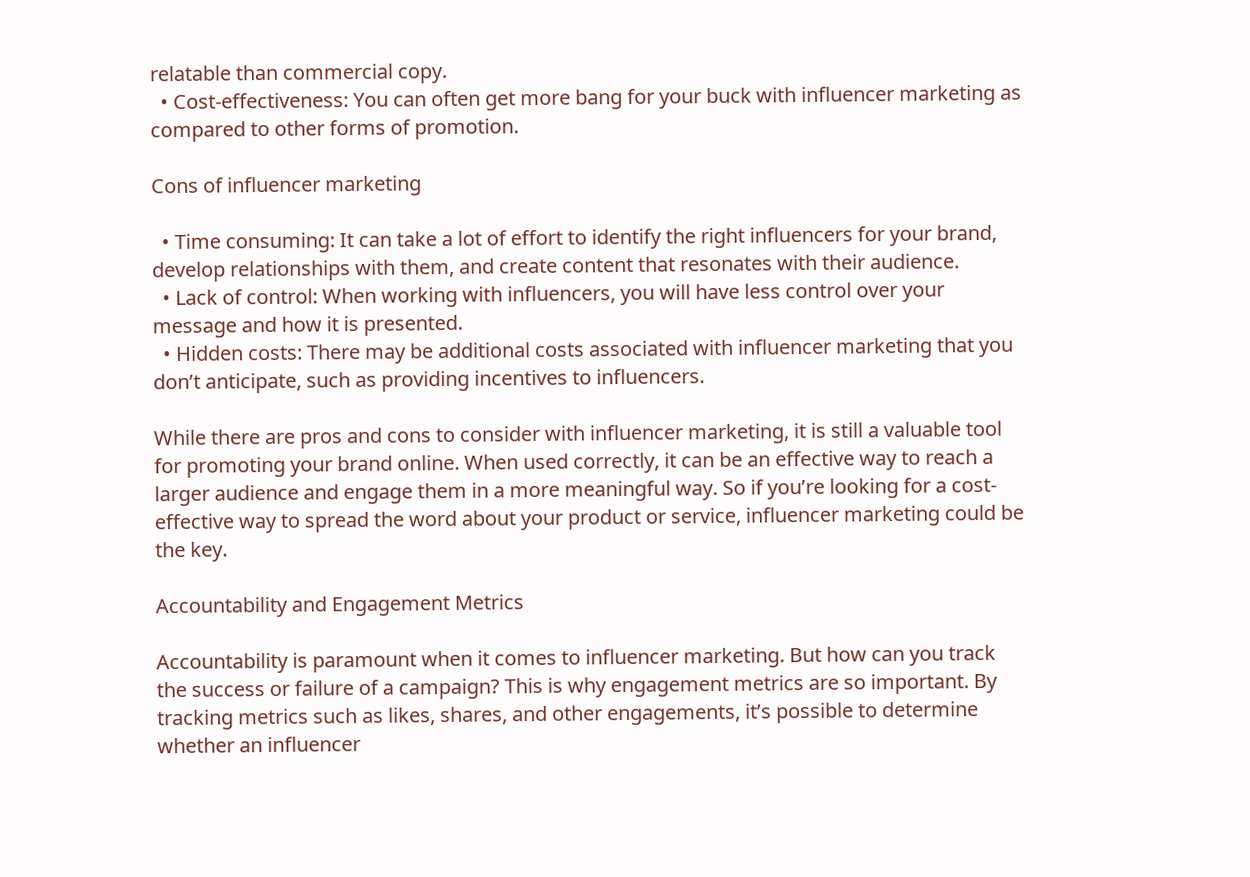relatable than commercial copy.
  • Cost-effectiveness: You can often get more bang for your buck with influencer marketing as compared to other forms of promotion.

Cons of influencer marketing

  • Time consuming: It can take a lot of effort to identify the right influencers for your brand, develop relationships with them, and create content that resonates with their audience.
  • Lack of control: When working with influencers, you will have less control over your message and how it is presented.
  • Hidden costs: There may be additional costs associated with influencer marketing that you don’t anticipate, such as providing incentives to influencers.

While there are pros and cons to consider with influencer marketing, it is still a valuable tool for promoting your brand online. When used correctly, it can be an effective way to reach a larger audience and engage them in a more meaningful way. So if you’re looking for a cost-effective way to spread the word about your product or service, influencer marketing could be the key.

Accountability and Engagement Metrics

Accountability is paramount when it comes to influencer marketing. But how can you track the success or failure of a campaign? This is why engagement metrics are so important. By tracking metrics such as likes, shares, and other engagements, it’s possible to determine whether an influencer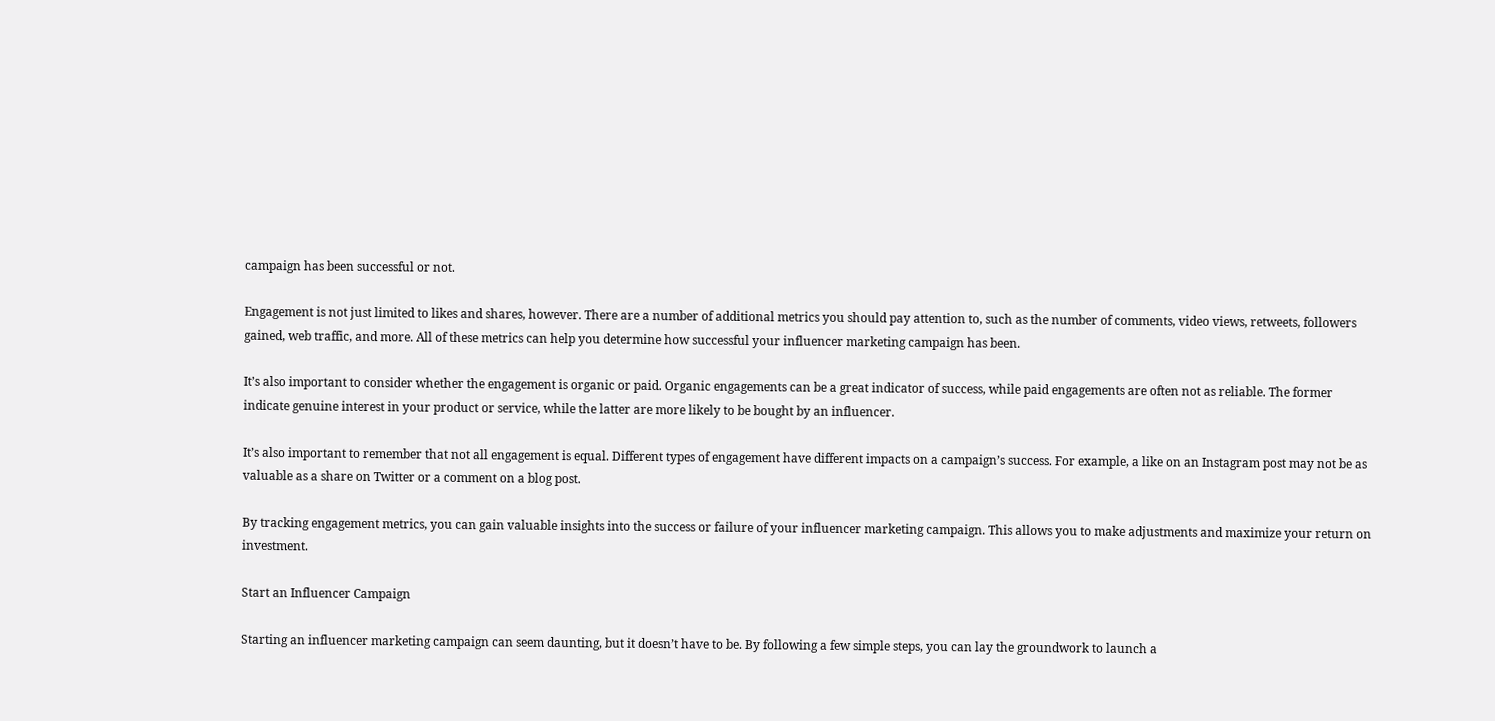campaign has been successful or not.

Engagement is not just limited to likes and shares, however. There are a number of additional metrics you should pay attention to, such as the number of comments, video views, retweets, followers gained, web traffic, and more. All of these metrics can help you determine how successful your influencer marketing campaign has been.

It’s also important to consider whether the engagement is organic or paid. Organic engagements can be a great indicator of success, while paid engagements are often not as reliable. The former indicate genuine interest in your product or service, while the latter are more likely to be bought by an influencer.

It’s also important to remember that not all engagement is equal. Different types of engagement have different impacts on a campaign’s success. For example, a like on an Instagram post may not be as valuable as a share on Twitter or a comment on a blog post.

By tracking engagement metrics, you can gain valuable insights into the success or failure of your influencer marketing campaign. This allows you to make adjustments and maximize your return on investment.

Start an Influencer Campaign

Starting an influencer marketing campaign can seem daunting, but it doesn’t have to be. By following a few simple steps, you can lay the groundwork to launch a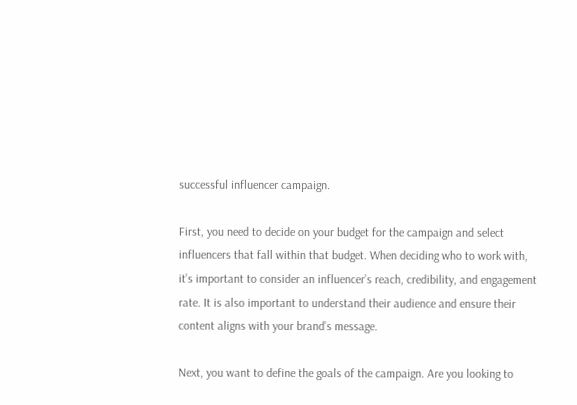successful influencer campaign.

First, you need to decide on your budget for the campaign and select influencers that fall within that budget. When deciding who to work with, it’s important to consider an influencer’s reach, credibility, and engagement rate. It is also important to understand their audience and ensure their content aligns with your brand’s message.

Next, you want to define the goals of the campaign. Are you looking to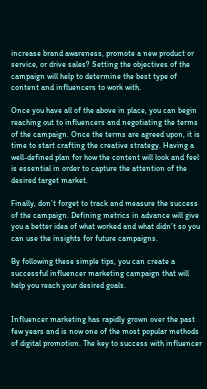increase brand awareness, promote a new product or service, or drive sales? Setting the objectives of the campaign will help to determine the best type of content and influencers to work with.

Once you have all of the above in place, you can begin reaching out to influencers and negotiating the terms of the campaign. Once the terms are agreed upon, it is time to start crafting the creative strategy. Having a well-defined plan for how the content will look and feel is essential in order to capture the attention of the desired target market.

Finally, don’t forget to track and measure the success of the campaign. Defining metrics in advance will give you a better idea of what worked and what didn’t so you can use the insights for future campaigns.

By following these simple tips, you can create a successful influencer marketing campaign that will help you reach your desired goals.


Influencer marketing has rapidly grown over the past few years and is now one of the most popular methods of digital promotion. The key to success with influencer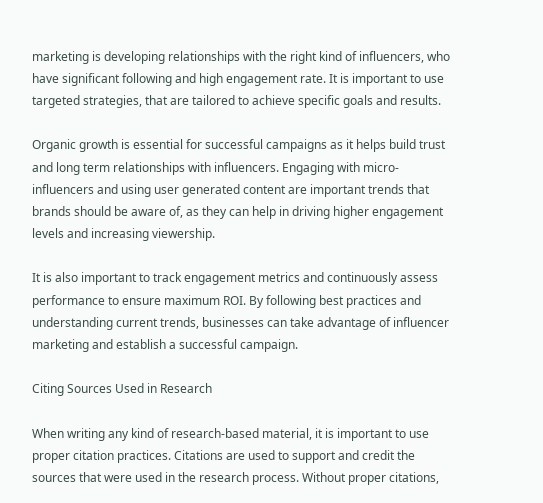marketing is developing relationships with the right kind of influencers, who have significant following and high engagement rate. It is important to use targeted strategies, that are tailored to achieve specific goals and results.

Organic growth is essential for successful campaigns as it helps build trust and long term relationships with influencers. Engaging with micro-influencers and using user generated content are important trends that brands should be aware of, as they can help in driving higher engagement levels and increasing viewership.

It is also important to track engagement metrics and continuously assess performance to ensure maximum ROI. By following best practices and understanding current trends, businesses can take advantage of influencer marketing and establish a successful campaign.

Citing Sources Used in Research

When writing any kind of research-based material, it is important to use proper citation practices. Citations are used to support and credit the sources that were used in the research process. Without proper citations,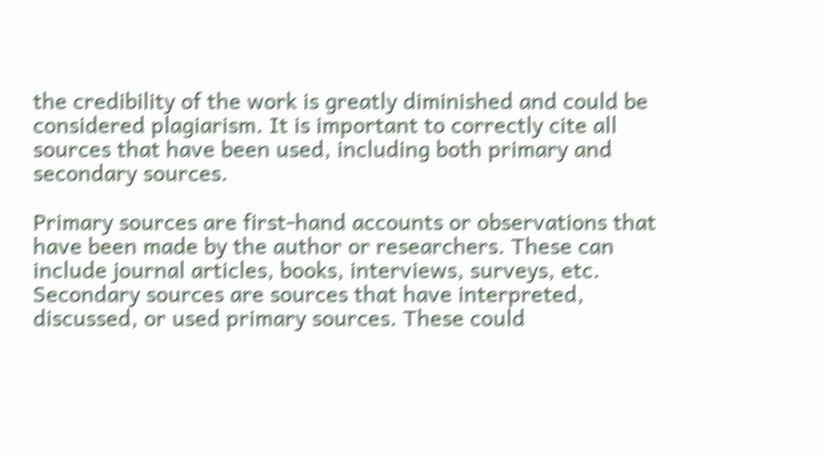the credibility of the work is greatly diminished and could be considered plagiarism. It is important to correctly cite all sources that have been used, including both primary and secondary sources.

Primary sources are first-hand accounts or observations that have been made by the author or researchers. These can include journal articles, books, interviews, surveys, etc. Secondary sources are sources that have interpreted, discussed, or used primary sources. These could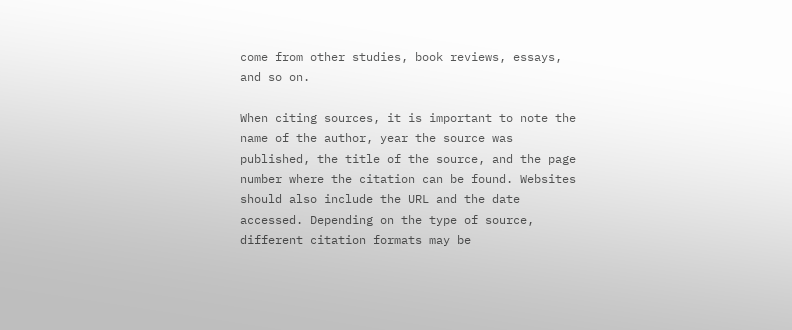come from other studies, book reviews, essays, and so on.

When citing sources, it is important to note the name of the author, year the source was published, the title of the source, and the page number where the citation can be found. Websites should also include the URL and the date accessed. Depending on the type of source, different citation formats may be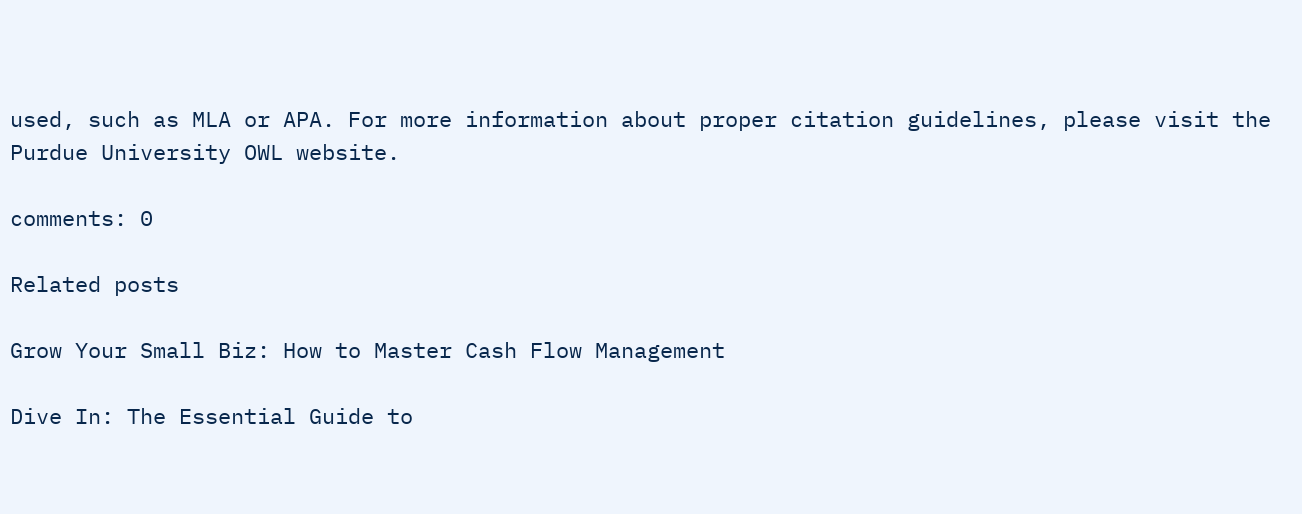used, such as MLA or APA. For more information about proper citation guidelines, please visit the Purdue University OWL website.

comments: 0

Related posts

Grow Your Small Biz: How to Master Cash Flow Management

Dive In: The Essential Guide to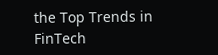the Top Trends in FinTech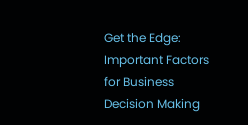Get the Edge: Important Factors for Business Decision Making